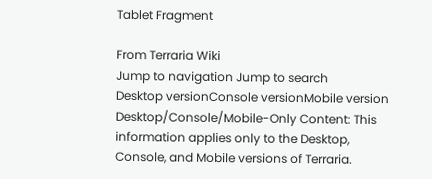Tablet Fragment

From Terraria Wiki
Jump to navigation Jump to search
Desktop versionConsole versionMobile version
Desktop/Console/Mobile-Only Content: This information applies only to the Desktop, Console, and Mobile versions of Terraria.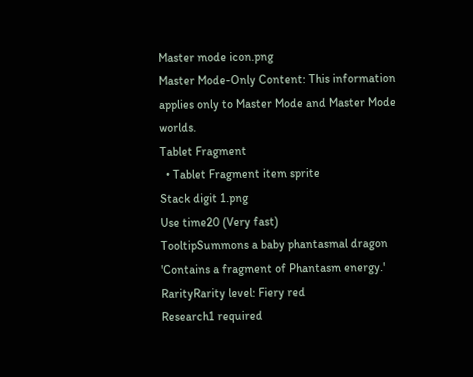Master mode icon.png
Master Mode-Only Content: This information applies only to Master Mode and Master Mode worlds.
Tablet Fragment
  • Tablet Fragment item sprite
Stack digit 1.png
Use time20 (Very fast)
TooltipSummons a baby phantasmal dragon
'Contains a fragment of Phantasm energy.'
RarityRarity level: Fiery red
Research1 required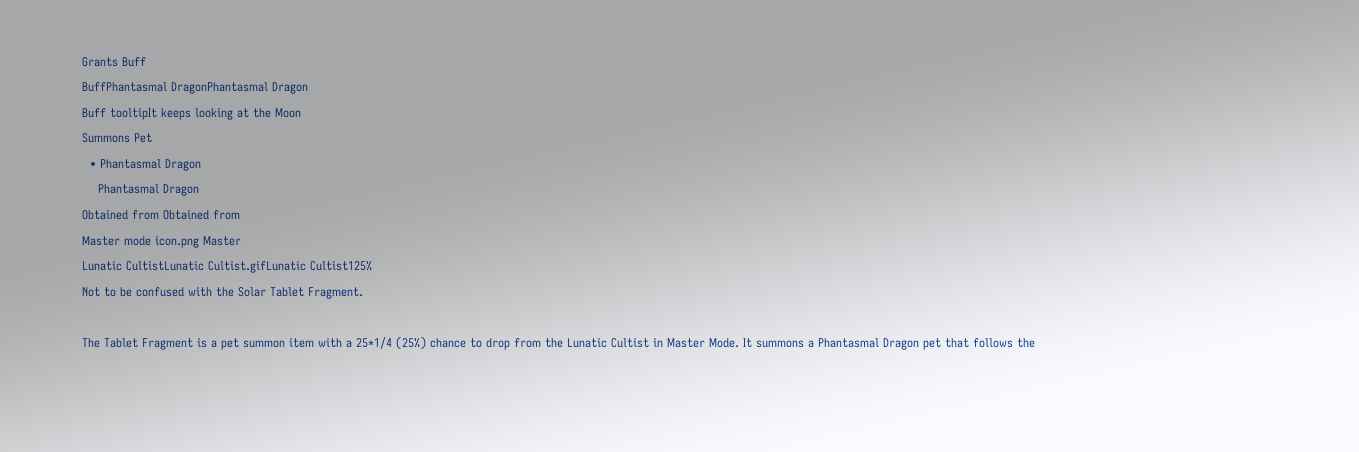Grants Buff
BuffPhantasmal DragonPhantasmal Dragon
Buff tooltipIt keeps looking at the Moon
Summons Pet
  • Phantasmal Dragon
    Phantasmal Dragon
Obtained from Obtained from
Master mode icon.png Master
Lunatic CultistLunatic Cultist.gifLunatic Cultist125%
Not to be confused with the Solar Tablet Fragment.

The Tablet Fragment is a pet summon item with a 25*1/4 (25%) chance to drop from the Lunatic Cultist in Master Mode. It summons a Phantasmal Dragon pet that follows the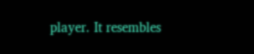player. It resembles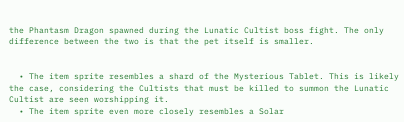the Phantasm Dragon spawned during the Lunatic Cultist boss fight. The only difference between the two is that the pet itself is smaller.


  • The item sprite resembles a shard of the Mysterious Tablet. This is likely the case, considering the Cultists that must be killed to summon the Lunatic Cultist are seen worshipping it.
  • The item sprite even more closely resembles a Solar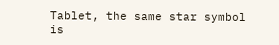Tablet, the same star symbol is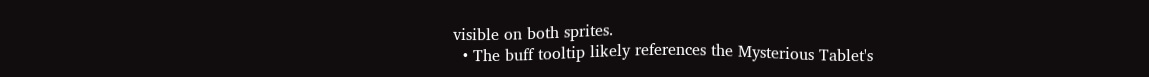visible on both sprites.
  • The buff tooltip likely references the Mysterious Tablet's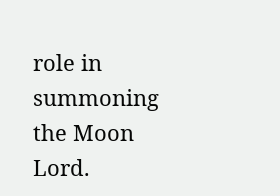role in summoning the Moon Lord.